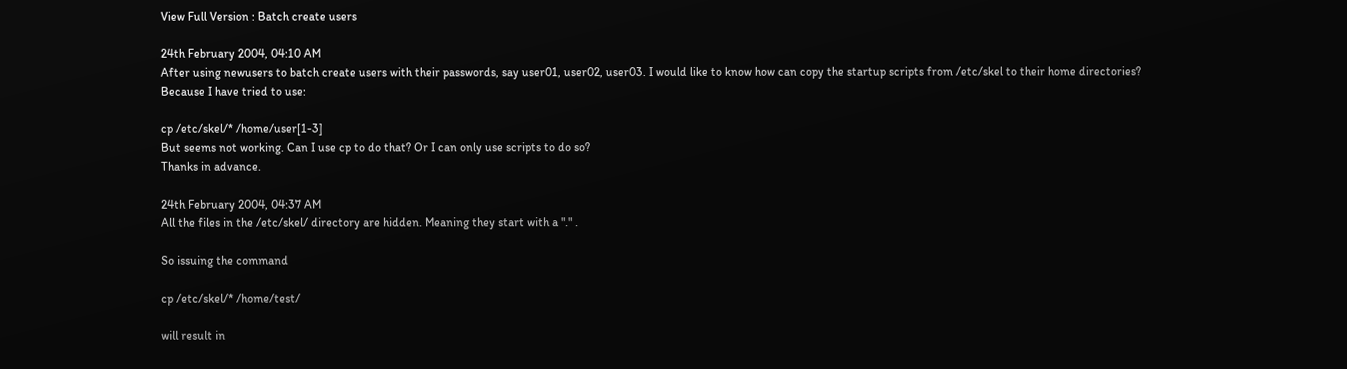View Full Version : Batch create users

24th February 2004, 04:10 AM
After using newusers to batch create users with their passwords, say user01, user02, user03. I would like to know how can copy the startup scripts from /etc/skel to their home directories?
Because I have tried to use:

cp /etc/skel/* /home/user[1-3]
But seems not working. Can I use cp to do that? Or I can only use scripts to do so?
Thanks in advance.

24th February 2004, 04:37 AM
All the files in the /etc/skel/ directory are hidden. Meaning they start with a "." .

So issuing the command

cp /etc/skel/* /home/test/

will result in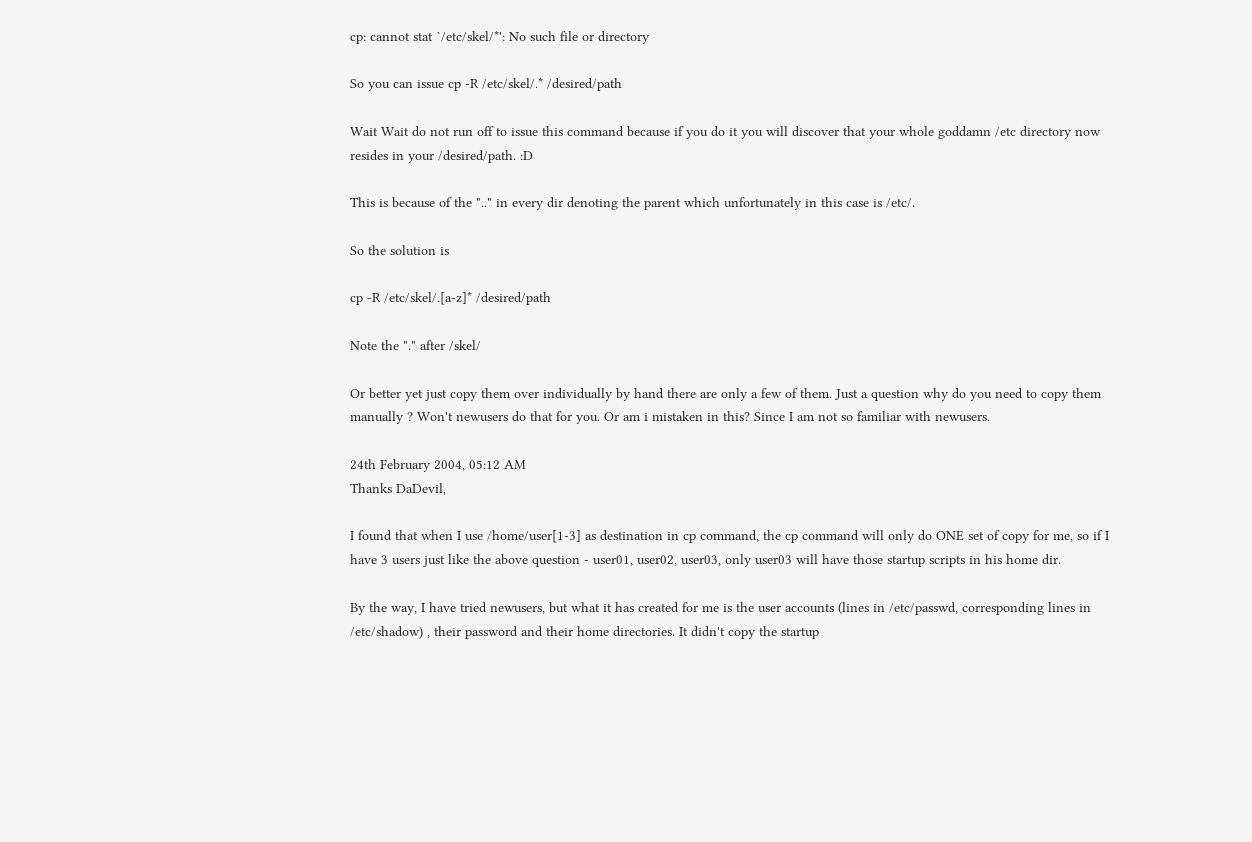cp: cannot stat `/etc/skel/*': No such file or directory

So you can issue cp -R /etc/skel/.* /desired/path

Wait Wait do not run off to issue this command because if you do it you will discover that your whole goddamn /etc directory now resides in your /desired/path. :D

This is because of the ".." in every dir denoting the parent which unfortunately in this case is /etc/.

So the solution is

cp -R /etc/skel/.[a-z]* /desired/path

Note the "." after /skel/

Or better yet just copy them over individually by hand there are only a few of them. Just a question why do you need to copy them manually ? Won't newusers do that for you. Or am i mistaken in this? Since I am not so familiar with newusers.

24th February 2004, 05:12 AM
Thanks DaDevil,

I found that when I use /home/user[1-3] as destination in cp command, the cp command will only do ONE set of copy for me, so if I have 3 users just like the above question - user01, user02, user03, only user03 will have those startup scripts in his home dir.

By the way, I have tried newusers, but what it has created for me is the user accounts (lines in /etc/passwd, corresponding lines in /etc/shadow) , their password and their home directories. It didn't copy the startup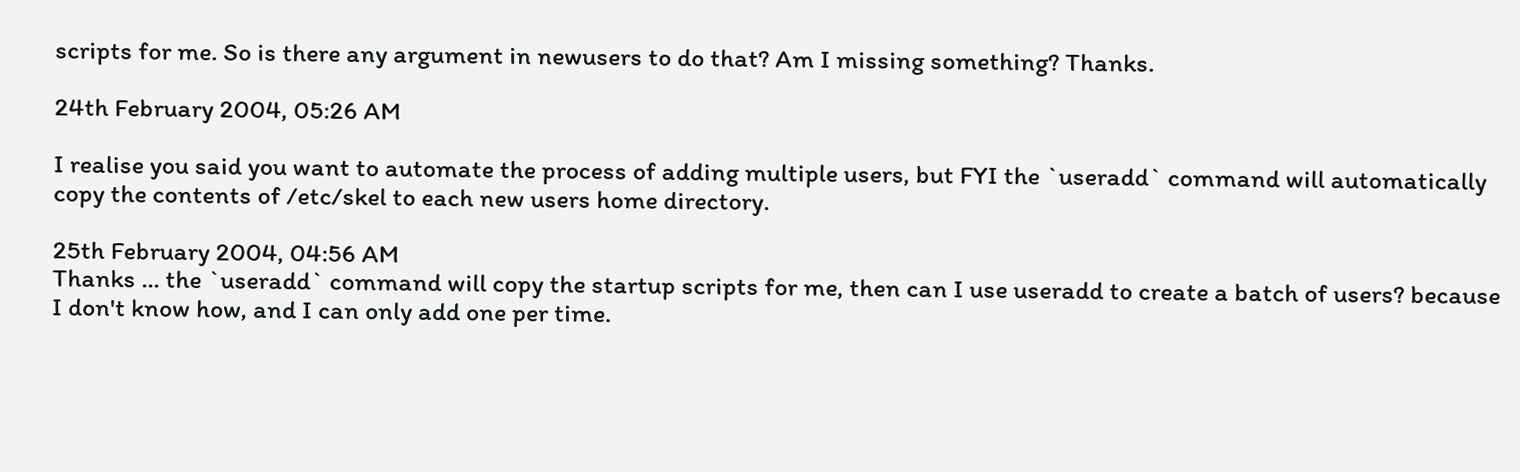scripts for me. So is there any argument in newusers to do that? Am I missing something? Thanks.

24th February 2004, 05:26 AM

I realise you said you want to automate the process of adding multiple users, but FYI the `useradd` command will automatically copy the contents of /etc/skel to each new users home directory.

25th February 2004, 04:56 AM
Thanks ... the `useradd` command will copy the startup scripts for me, then can I use useradd to create a batch of users? because I don't know how, and I can only add one per time.